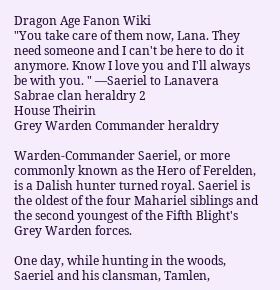Dragon Age Fanon Wiki
"You take care of them now, Lana. They need someone and I can't be here to do it anymore. Know I love you and I'll always be with you. " ―Saeriel to Lanavera
Sabrae clan heraldry 2
House Theirin
Grey Warden Commander heraldry

Warden-Commander Saeriel, or more commonly known as the Hero of Ferelden, is a Dalish hunter turned royal. Saeriel is the oldest of the four Mahariel siblings and the second youngest of the Fifth Blight's Grey Warden forces.

One day, while hunting in the woods, Saeriel and his clansman, Tamlen,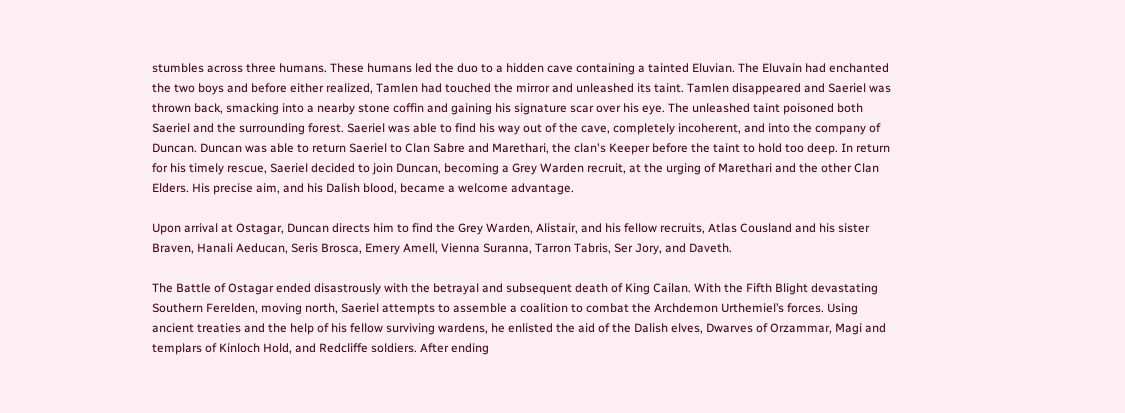stumbles across three humans. These humans led the duo to a hidden cave containing a tainted Eluvian. The Eluvain had enchanted the two boys and before either realized, Tamlen had touched the mirror and unleashed its taint. Tamlen disappeared and Saeriel was thrown back, smacking into a nearby stone coffin and gaining his signature scar over his eye. The unleashed taint poisoned both Saeriel and the surrounding forest. Saeriel was able to find his way out of the cave, completely incoherent, and into the company of Duncan. Duncan was able to return Saeriel to Clan Sabre and Marethari, the clan's Keeper before the taint to hold too deep. In return for his timely rescue, Saeriel decided to join Duncan, becoming a Grey Warden recruit, at the urging of Marethari and the other Clan Elders. His precise aim, and his Dalish blood, became a welcome advantage.

Upon arrival at Ostagar, Duncan directs him to find the Grey Warden, Alistair, and his fellow recruits, Atlas Cousland and his sister Braven, Hanali Aeducan, Seris Brosca, Emery Amell, Vienna Suranna, Tarron Tabris, Ser Jory, and Daveth.

The Battle of Ostagar ended disastrously with the betrayal and subsequent death of King Cailan. With the Fifth Blight devastating Southern Ferelden, moving north, Saeriel attempts to assemble a coalition to combat the Archdemon Urthemiel’s forces. Using ancient treaties and the help of his fellow surviving wardens, he enlisted the aid of the Dalish elves, Dwarves of Orzammar, Magi and templars of Kinloch Hold, and Redcliffe soldiers. After ending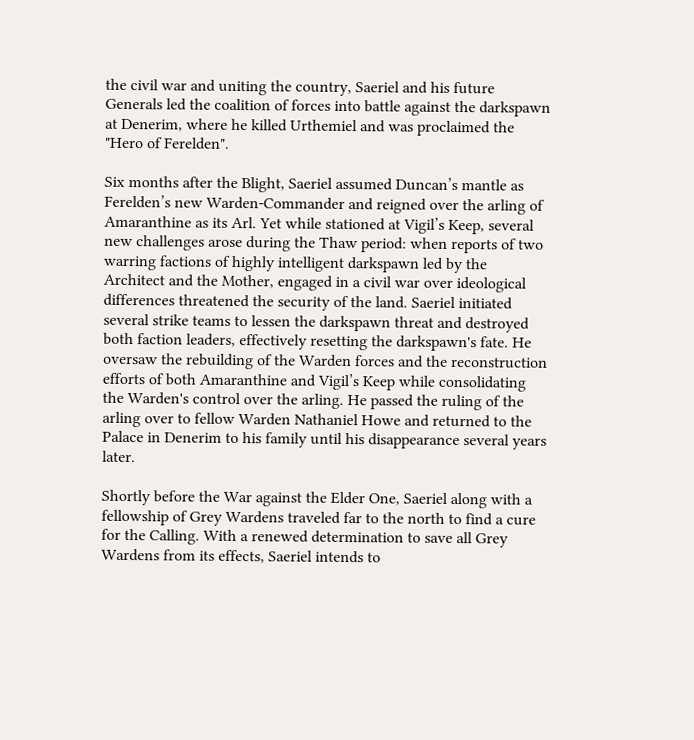the civil war and uniting the country, Saeriel and his future Generals led the coalition of forces into battle against the darkspawn at Denerim, where he killed Urthemiel and was proclaimed the "Hero of Ferelden".

Six months after the Blight, Saeriel assumed Duncan’s mantle as Ferelden’s new Warden-Commander and reigned over the arling of Amaranthine as its Arl. Yet while stationed at Vigil’s Keep, several new challenges arose during the Thaw period: when reports of two warring factions of highly intelligent darkspawn led by the Architect and the Mother, engaged in a civil war over ideological differences threatened the security of the land. Saeriel initiated several strike teams to lessen the darkspawn threat and destroyed both faction leaders, effectively resetting the darkspawn's fate. He oversaw the rebuilding of the Warden forces and the reconstruction efforts of both Amaranthine and Vigil’s Keep while consolidating the Warden's control over the arling. He passed the ruling of the arling over to fellow Warden Nathaniel Howe and returned to the Palace in Denerim to his family until his disappearance several years later.

Shortly before the War against the Elder One, Saeriel along with a fellowship of Grey Wardens traveled far to the north to find a cure for the Calling. With a renewed determination to save all Grey Wardens from its effects, Saeriel intends to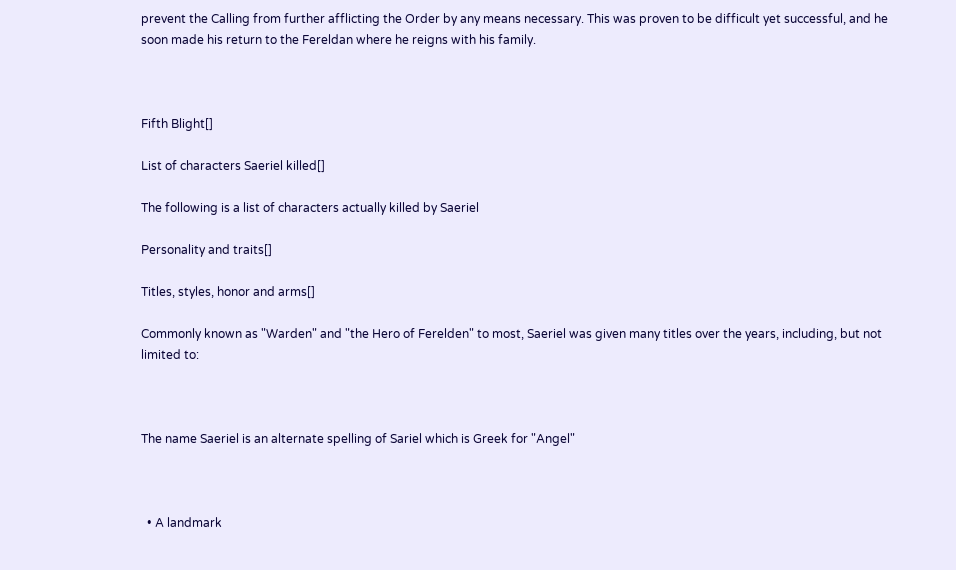prevent the Calling from further afflicting the Order by any means necessary. This was proven to be difficult yet successful, and he soon made his return to the Fereldan where he reigns with his family.



Fifth Blight[]

List of characters Saeriel killed[]

The following is a list of characters actually killed by Saeriel

Personality and traits[]

Titles, styles, honor and arms[]

Commonly known as "Warden" and "the Hero of Ferelden" to most, Saeriel was given many titles over the years, including, but not limited to:



The name Saeriel is an alternate spelling of Sariel which is Greek for "Angel"



  • A landmark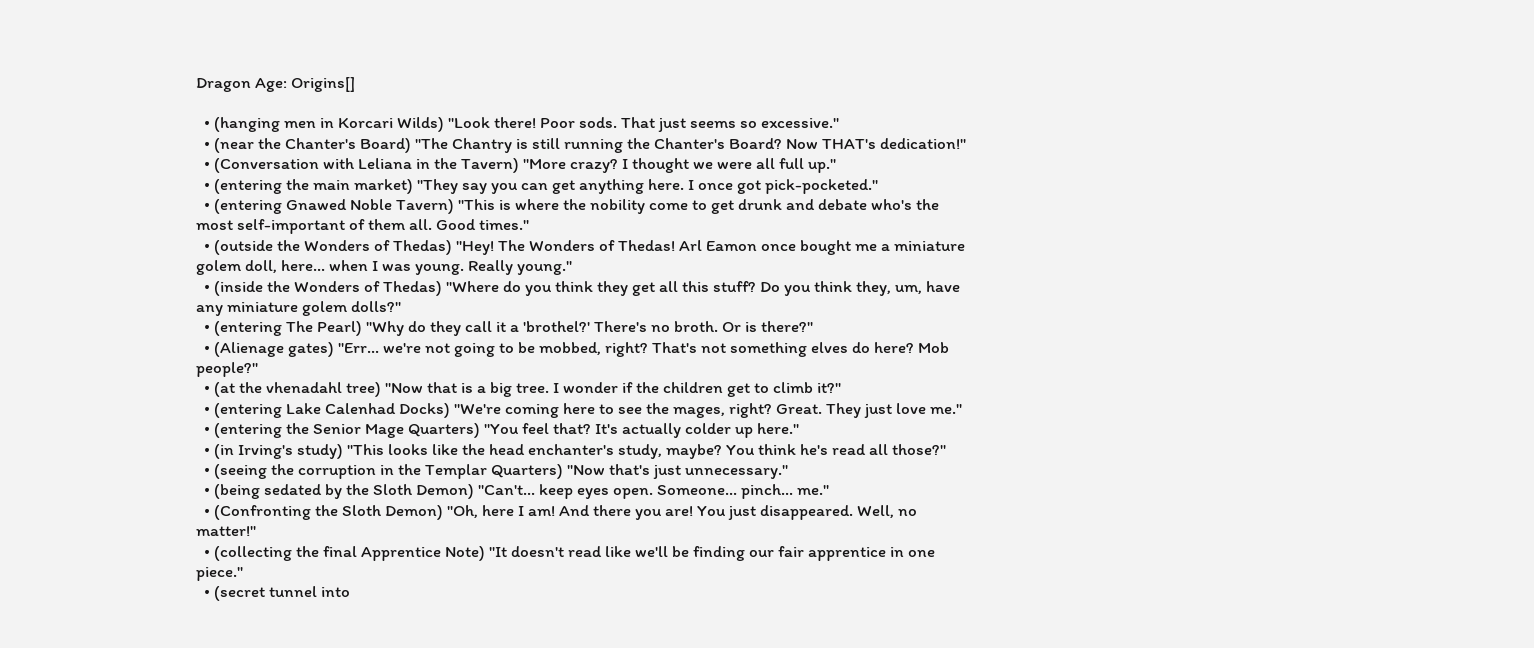Dragon Age: Origins[]

  • (hanging men in Korcari Wilds) "Look there! Poor sods. That just seems so excessive."
  • (near the Chanter's Board) "The Chantry is still running the Chanter's Board? Now THAT's dedication!"
  • (Conversation with Leliana in the Tavern) "More crazy? I thought we were all full up."
  • (entering the main market) "They say you can get anything here. I once got pick-pocketed."
  • (entering Gnawed Noble Tavern) "This is where the nobility come to get drunk and debate who's the most self-important of them all. Good times."
  • (outside the Wonders of Thedas) "Hey! The Wonders of Thedas! Arl Eamon once bought me a miniature golem doll, here... when I was young. Really young."
  • (inside the Wonders of Thedas) "Where do you think they get all this stuff? Do you think they, um, have any miniature golem dolls?"
  • (entering The Pearl) "Why do they call it a 'brothel?' There's no broth. Or is there?"
  • (Alienage gates) "Err... we're not going to be mobbed, right? That's not something elves do here? Mob people?"
  • (at the vhenadahl tree) "Now that is a big tree. I wonder if the children get to climb it?"
  • (entering Lake Calenhad Docks) "We're coming here to see the mages, right? Great. They just love me."
  • (entering the Senior Mage Quarters) "You feel that? It's actually colder up here."
  • (in Irving's study) "This looks like the head enchanter's study, maybe? You think he's read all those?"
  • (seeing the corruption in the Templar Quarters) "Now that's just unnecessary."
  • (being sedated by the Sloth Demon) "Can't... keep eyes open. Someone... pinch... me."
  • (Confronting the Sloth Demon) "Oh, here I am! And there you are! You just disappeared. Well, no matter!"
  • (collecting the final Apprentice Note) "It doesn't read like we'll be finding our fair apprentice in one piece."
  • (secret tunnel into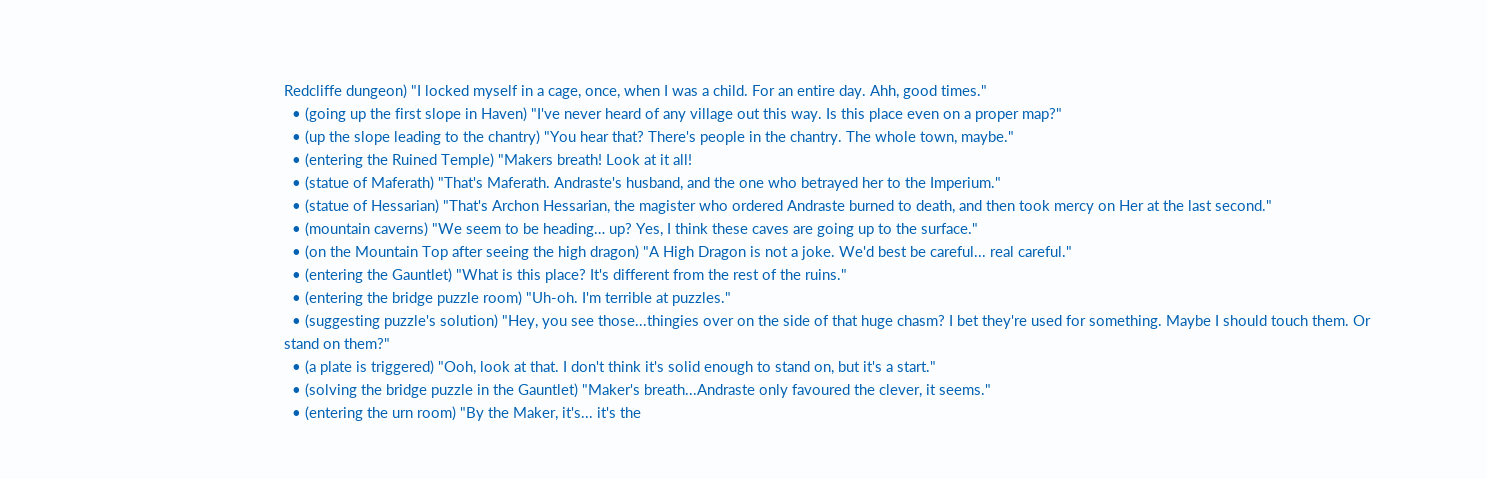Redcliffe dungeon) "I locked myself in a cage, once, when I was a child. For an entire day. Ahh, good times."
  • (going up the first slope in Haven) "I've never heard of any village out this way. Is this place even on a proper map?"
  • (up the slope leading to the chantry) "You hear that? There's people in the chantry. The whole town, maybe."
  • (entering the Ruined Temple) "Makers breath! Look at it all!
  • (statue of Maferath) "That's Maferath. Andraste's husband, and the one who betrayed her to the Imperium."
  • (statue of Hessarian) "That's Archon Hessarian, the magister who ordered Andraste burned to death, and then took mercy on Her at the last second."
  • (mountain caverns) "We seem to be heading… up? Yes, I think these caves are going up to the surface."
  • (on the Mountain Top after seeing the high dragon) "A High Dragon is not a joke. We'd best be careful... real careful."
  • (entering the Gauntlet) "What is this place? It's different from the rest of the ruins."
  • (entering the bridge puzzle room) "Uh-oh. I'm terrible at puzzles."
  • (suggesting puzzle's solution) "Hey, you see those...thingies over on the side of that huge chasm? I bet they're used for something. Maybe I should touch them. Or stand on them?"
  • (a plate is triggered) "Ooh, look at that. I don't think it's solid enough to stand on, but it's a start."
  • (solving the bridge puzzle in the Gauntlet) "Maker's breath...Andraste only favoured the clever, it seems."
  • (entering the urn room) "By the Maker, it's... it's the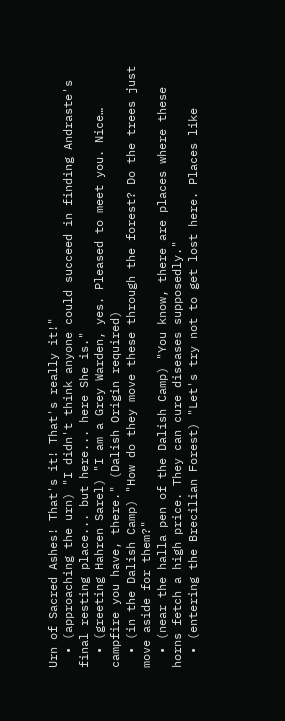Urn of Sacred Ashes! That's it! That's really it!"
  • (approaching the urn) "I didn't think anyone could succeed in finding Andraste's final resting place... but here... here She is."
  • (greeting Hahren Sarel) "I am a Grey Warden, yes. Pleased to meet you. Nice… campfire you have, there." (Dalish Origin required)
  • (in the Dalish Camp) "How do they move these through the forest? Do the trees just move aside for them?"
  • (near the halla pen of the Dalish Camp) "You know, there are places where these horns fetch a high price. They can cure diseases supposedly."
  • (entering the Brecilian Forest) "Let's try not to get lost here. Places like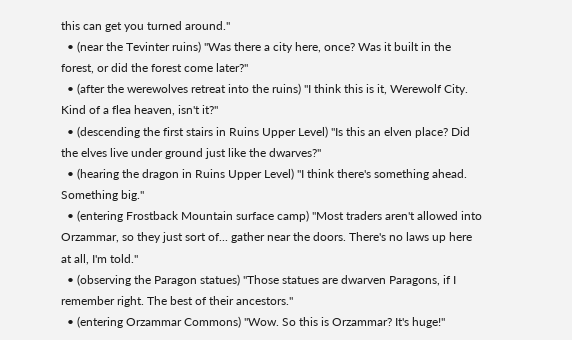this can get you turned around."
  • (near the Tevinter ruins) "Was there a city here, once? Was it built in the forest, or did the forest come later?"
  • (after the werewolves retreat into the ruins) "I think this is it, Werewolf City. Kind of a flea heaven, isn't it?"
  • (descending the first stairs in Ruins Upper Level) "Is this an elven place? Did the elves live under ground just like the dwarves?"
  • (hearing the dragon in Ruins Upper Level) "I think there's something ahead. Something big."
  • (entering Frostback Mountain surface camp) "Most traders aren't allowed into Orzammar, so they just sort of... gather near the doors. There's no laws up here at all, I'm told."
  • (observing the Paragon statues) "Those statues are dwarven Paragons, if I remember right. The best of their ancestors."
  • (entering Orzammar Commons) "Wow. So this is Orzammar? It's huge!"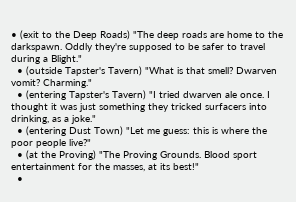• (exit to the Deep Roads) "The deep roads are home to the darkspawn. Oddly they're supposed to be safer to travel during a Blight."
  • (outside Tapster's Tavern) "What is that smell? Dwarven vomit? Charming."
  • (entering Tapster's Tavern) "I tried dwarven ale once. I thought it was just something they tricked surfacers into drinking, as a joke."
  • (entering Dust Town) "Let me guess: this is where the poor people live?"
  • (at the Proving) "The Proving Grounds. Blood sport entertainment for the masses, at its best!"
  •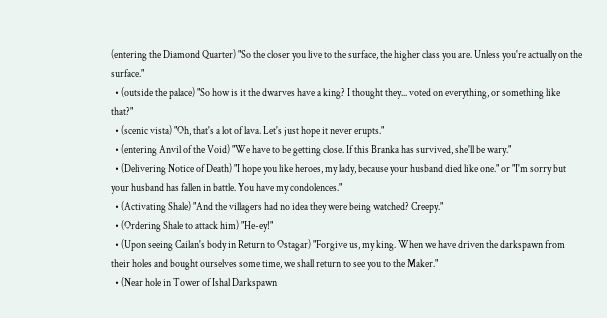(entering the Diamond Quarter) "So the closer you live to the surface, the higher class you are. Unless you're actually on the surface."
  • (outside the palace) "So how is it the dwarves have a king? I thought they... voted on everything, or something like that?"
  • (scenic vista) "Oh, that's a lot of lava. Let's just hope it never erupts."
  • (entering Anvil of the Void) "We have to be getting close. If this Branka has survived, she'll be wary."
  • (Delivering Notice of Death) "I hope you like heroes, my lady, because your husband died like one." or "I'm sorry but your husband has fallen in battle. You have my condolences."
  • (Activating Shale) "And the villagers had no idea they were being watched? Creepy."
  • (Ordering Shale to attack him) "He-ey!"
  • (Upon seeing Cailan's body in Return to Ostagar) "Forgive us, my king. When we have driven the darkspawn from their holes and bought ourselves some time, we shall return to see you to the Maker."
  • (Near hole in Tower of Ishal Darkspawn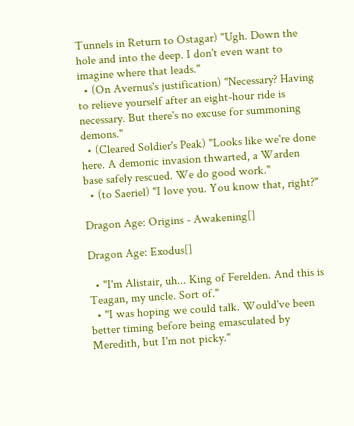Tunnels in Return to Ostagar) "Ugh. Down the hole and into the deep. I don't even want to imagine where that leads."
  • (On Avernus's justification) "Necessary? Having to relieve yourself after an eight-hour ride is necessary. But there's no excuse for summoning demons."
  • (Cleared Soldier's Peak) "Looks like we're done here. A demonic invasion thwarted, a Warden base safely rescued. We do good work."
  • (to Saeriel) "I love you. You know that, right?"

Dragon Age: Origins - Awakening[]

Dragon Age: Exodus[]

  • "I'm Alistair, uh... King of Ferelden. And this is Teagan, my uncle. Sort of."
  • "I was hoping we could talk. Would've been better timing before being emasculated by Meredith, but I'm not picky."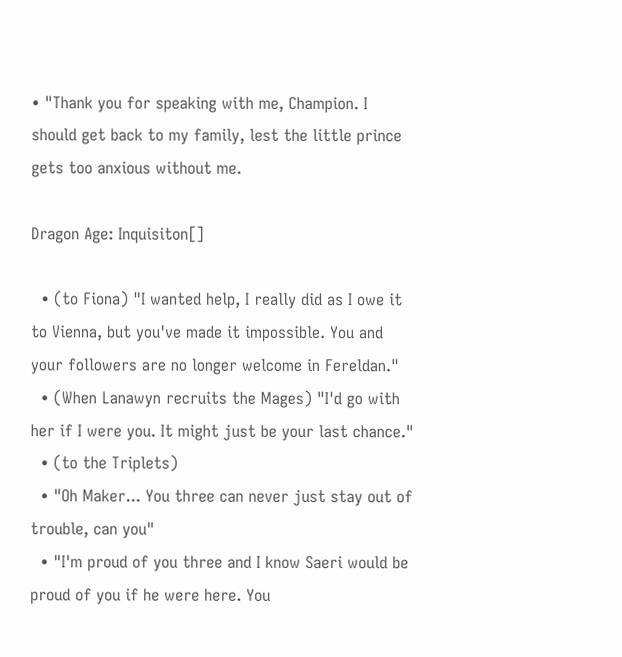• "Thank you for speaking with me, Champion. I should get back to my family, lest the little prince gets too anxious without me.

Dragon Age: Inquisiton[]

  • (to Fiona) "I wanted help, I really did as I owe it to Vienna, but you've made it impossible. You and your followers are no longer welcome in Fereldan."
  • (When Lanawyn recruits the Mages) "I'd go with her if I were you. It might just be your last chance."
  • (to the Triplets)
  • "Oh Maker... You three can never just stay out of trouble, can you"
  • "I'm proud of you three and I know Saeri would be proud of you if he were here. You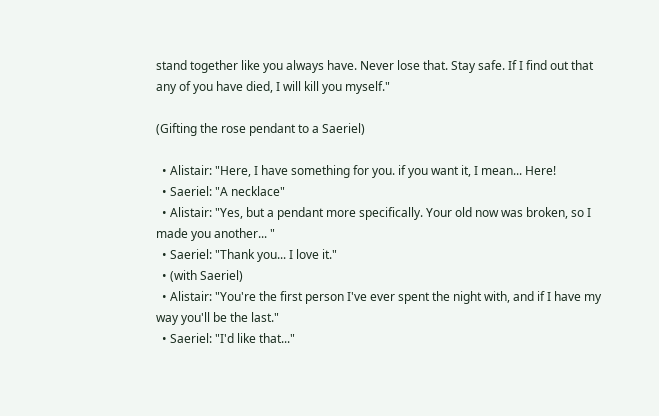stand together like you always have. Never lose that. Stay safe. If I find out that any of you have died, I will kill you myself."

(Gifting the rose pendant to a Saeriel)

  • Alistair: "Here, I have something for you. if you want it, I mean... Here!
  • Saeriel: "A necklace"
  • Alistair: "Yes, but a pendant more specifically. Your old now was broken, so I made you another... "
  • Saeriel: "Thank you... I love it."
  • (with Saeriel)
  • Alistair: "You're the first person I've ever spent the night with, and if I have my way you'll be the last."
  • Saeriel: "I'd like that..."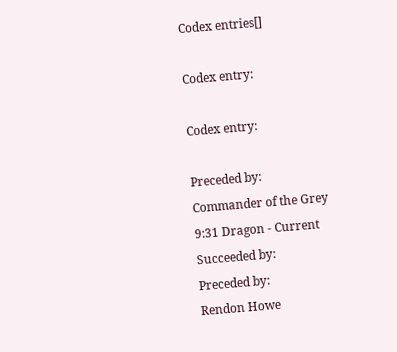Codex entries[]

Codex entry:

Codex entry:

Preceded by:
Commander of the Grey
9:31 Dragon - Current
Succeeded by:
Preceded by:
Rendon Howe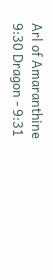Arl of Amaranthine
9:30 Dragon - 9:31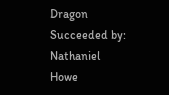Dragon
Succeeded by:
Nathaniel Howe